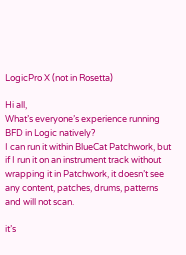LogicPro X (not in Rosetta)

Hi all,
What’s everyone’s experience running BFD in Logic natively?
I can run it within BlueCat Patchwork, but if I run it on an instrument track without wrapping it in Patchwork, it doesn’t see any content, patches, drums, patterns and will not scan.

it’s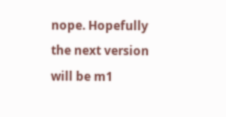nope. Hopefully the next version will be m1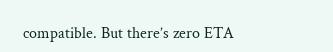compatible. But there’s zero ETA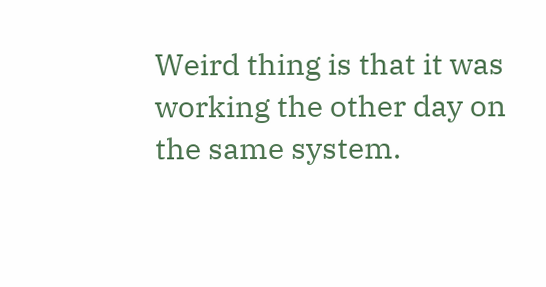Weird thing is that it was working the other day on the same system.